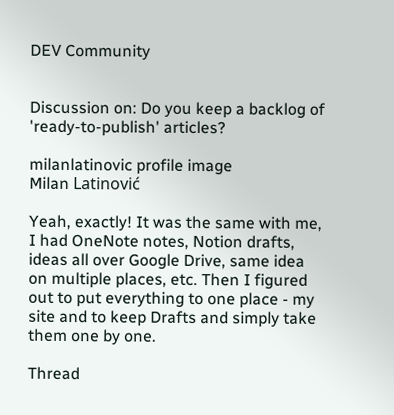DEV Community


Discussion on: Do you keep a backlog of 'ready-to-publish' articles?

milanlatinovic profile image
Milan Latinović

Yeah, exactly! It was the same with me, I had OneNote notes, Notion drafts, ideas all over Google Drive, same idea on multiple places, etc. Then I figured out to put everything to one place - my site and to keep Drafts and simply take them one by one.

Thread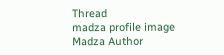Thread
madza profile image
Madza Author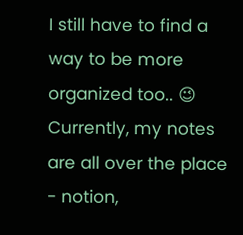I still have to find a way to be more organized too.. 😉
Currently, my notes are all over the place - notion,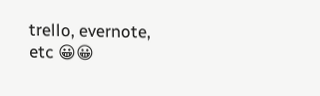trello, evernote, etc 😀😀